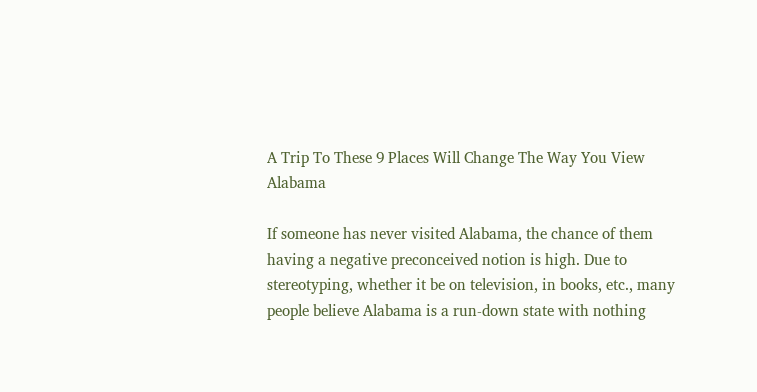A Trip To These 9 Places Will Change The Way You View Alabama

If someone has never visited Alabama, the chance of them having a negative preconceived notion is high. Due to stereotyping, whether it be on television, in books, etc., many people believe Alabama is a run-down state with nothing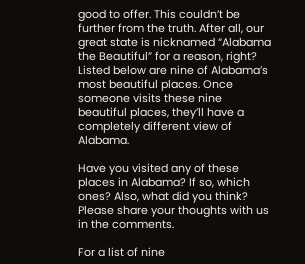good to offer. This couldn’t be further from the truth. After all, our great state is nicknamed “Alabama the Beautiful” for a reason, right? Listed below are nine of Alabama’s most beautiful places. Once someone visits these nine beautiful places, they’ll have a completely different view of Alabama.

Have you visited any of these places in Alabama? If so, which ones? Also, what did you think? Please share your thoughts with us in the comments.

For a list of nine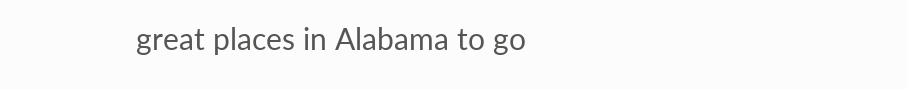great places in Alabama to go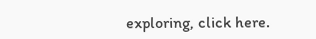exploring, click here.